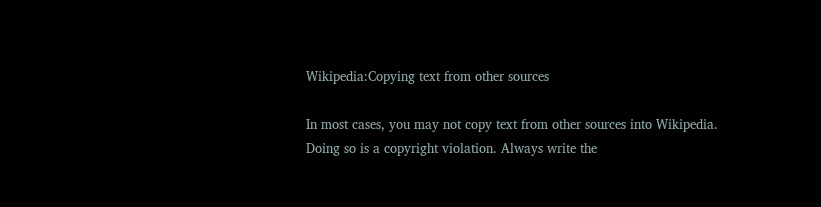Wikipedia:Copying text from other sources

In most cases, you may not copy text from other sources into Wikipedia. Doing so is a copyright violation. Always write the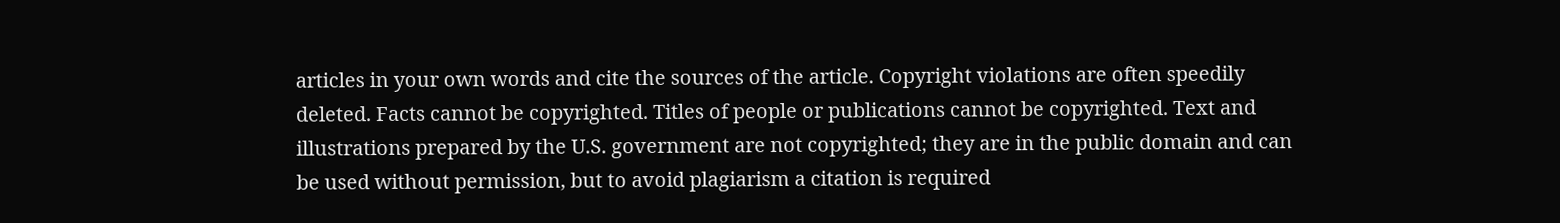articles in your own words and cite the sources of the article. Copyright violations are often speedily deleted. Facts cannot be copyrighted. Titles of people or publications cannot be copyrighted. Text and illustrations prepared by the U.S. government are not copyrighted; they are in the public domain and can be used without permission, but to avoid plagiarism a citation is required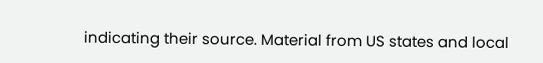indicating their source. Material from US states and local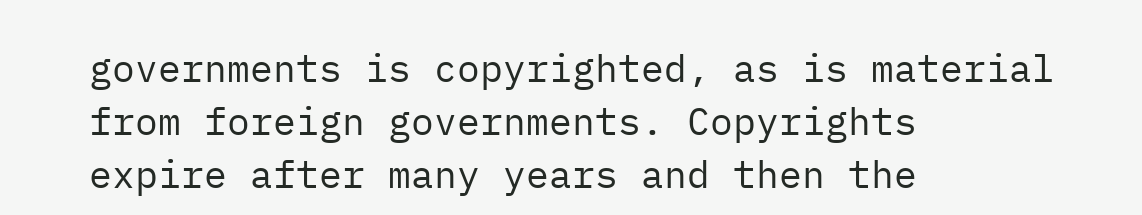governments is copyrighted, as is material from foreign governments. Copyrights expire after many years and then the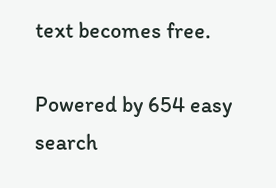text becomes free.

Powered by 654 easy search